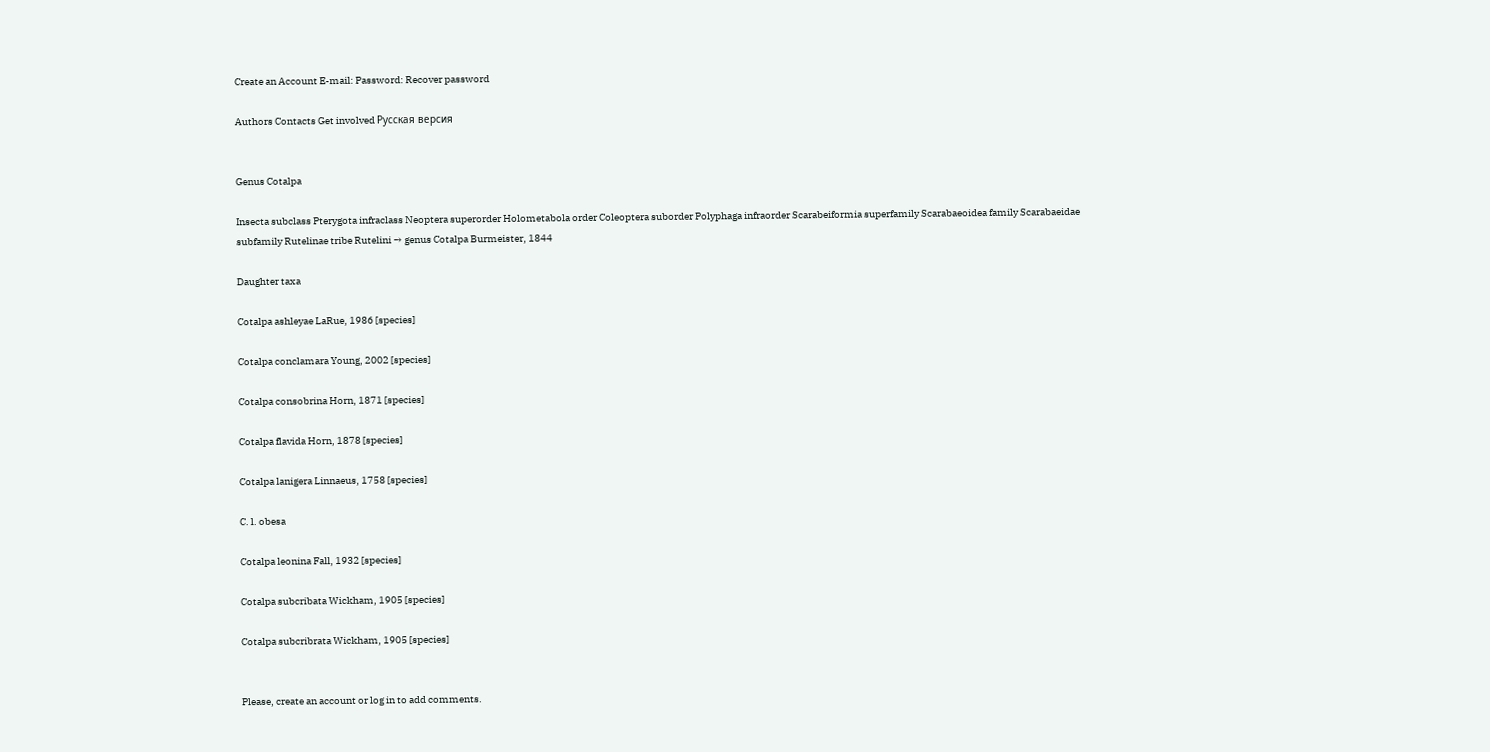Create an Account E-mail: Password: Recover password

Authors Contacts Get involved Русская версия


Genus Cotalpa

Insecta subclass Pterygota infraclass Neoptera superorder Holometabola order Coleoptera suborder Polyphaga infraorder Scarabeiformia superfamily Scarabaeoidea family Scarabaeidae subfamily Rutelinae tribe Rutelini → genus Cotalpa Burmeister, 1844

Daughter taxa

Cotalpa ashleyae LaRue, 1986 [species]

Cotalpa conclamara Young, 2002 [species]

Cotalpa consobrina Horn, 1871 [species]

Cotalpa flavida Horn, 1878 [species]

Cotalpa lanigera Linnaeus, 1758 [species]

C. l. obesa

Cotalpa leonina Fall, 1932 [species]

Cotalpa subcribata Wickham, 1905 [species]

Cotalpa subcribrata Wickham, 1905 [species]


Please, create an account or log in to add comments.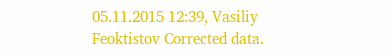05.11.2015 12:39, Vasiliy Feoktistov Corrected data.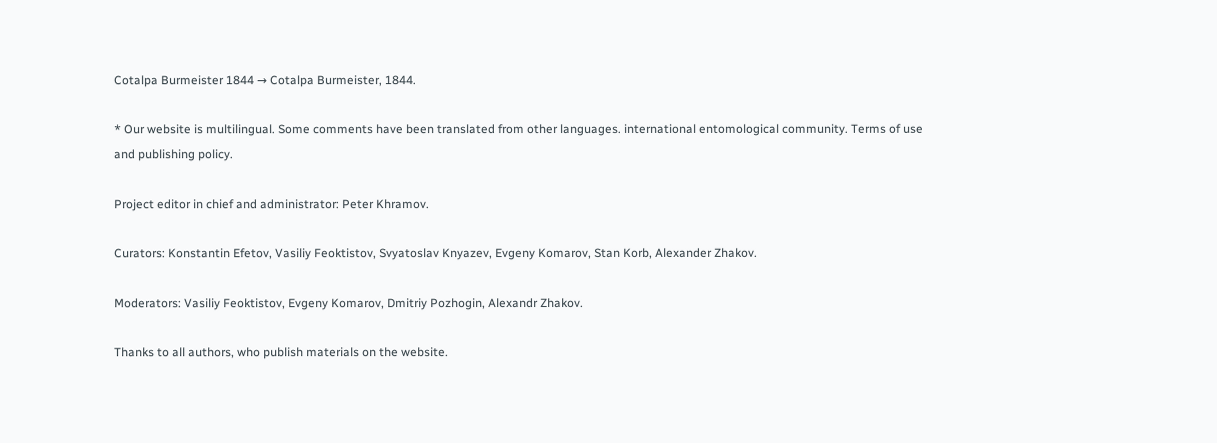Cotalpa Burmeister 1844 → Cotalpa Burmeister, 1844.

* Our website is multilingual. Some comments have been translated from other languages. international entomological community. Terms of use and publishing policy.

Project editor in chief and administrator: Peter Khramov.

Curators: Konstantin Efetov, Vasiliy Feoktistov, Svyatoslav Knyazev, Evgeny Komarov, Stan Korb, Alexander Zhakov.

Moderators: Vasiliy Feoktistov, Evgeny Komarov, Dmitriy Pozhogin, Alexandr Zhakov.

Thanks to all authors, who publish materials on the website.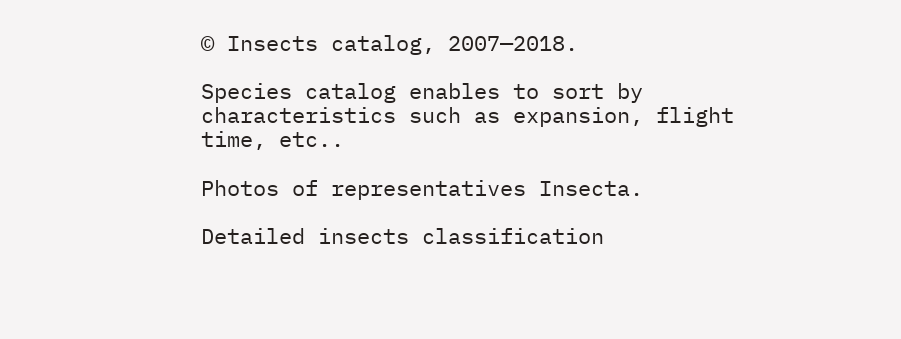© Insects catalog, 2007—2018.

Species catalog enables to sort by characteristics such as expansion, flight time, etc..

Photos of representatives Insecta.

Detailed insects classification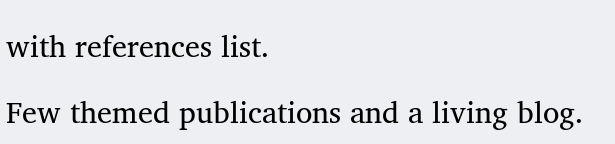with references list.

Few themed publications and a living blog.